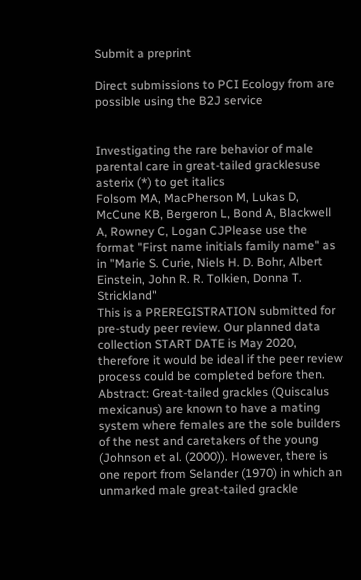Submit a preprint

Direct submissions to PCI Ecology from are possible using the B2J service


Investigating the rare behavior of male parental care in great-tailed gracklesuse asterix (*) to get italics
Folsom MA, MacPherson M, Lukas D, McCune KB, Bergeron L, Bond A, Blackwell A, Rowney C, Logan CJPlease use the format "First name initials family name" as in "Marie S. Curie, Niels H. D. Bohr, Albert Einstein, John R. R. Tolkien, Donna T. Strickland"
This is a PREREGISTRATION submitted for pre-study peer review. Our planned data collection START DATE is May 2020, therefore it would be ideal if the peer review process could be completed before then. Abstract: Great-tailed grackles (Quiscalus mexicanus) are known to have a mating system where females are the sole builders of the nest and caretakers of the young (Johnson et al. (2000)). However, there is one report from Selander (1970) in which an unmarked male great-tailed grackle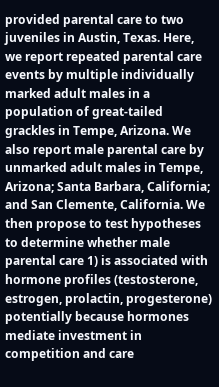provided parental care to two juveniles in Austin, Texas. Here, we report repeated parental care events by multiple individually marked adult males in a population of great-tailed grackles in Tempe, Arizona. We also report male parental care by unmarked adult males in Tempe, Arizona; Santa Barbara, California; and San Clemente, California. We then propose to test hypotheses to determine whether male parental care 1) is associated with hormone profiles (testosterone, estrogen, prolactin, progesterone) potentially because hormones mediate investment in competition and care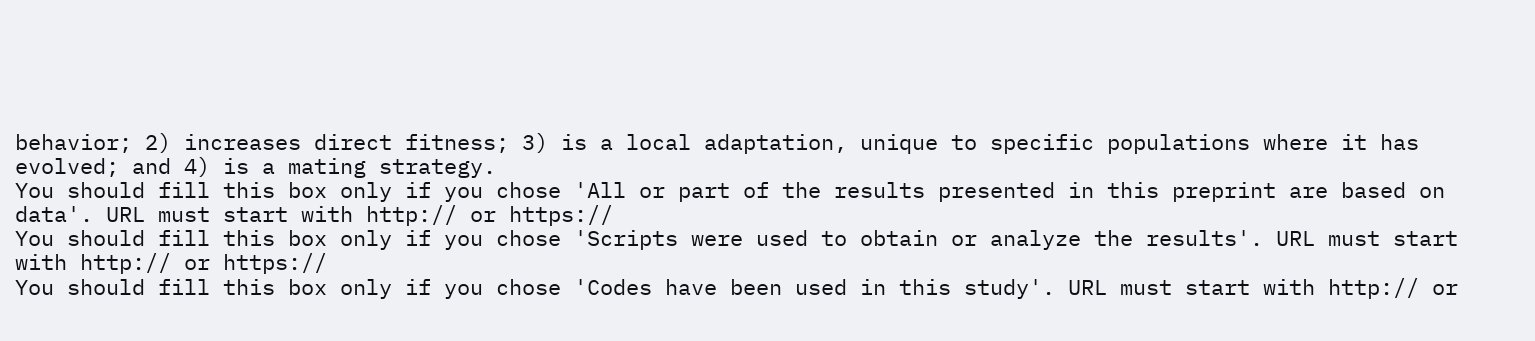behavior; 2) increases direct fitness; 3) is a local adaptation, unique to specific populations where it has evolved; and 4) is a mating strategy.
You should fill this box only if you chose 'All or part of the results presented in this preprint are based on data'. URL must start with http:// or https://
You should fill this box only if you chose 'Scripts were used to obtain or analyze the results'. URL must start with http:// or https://
You should fill this box only if you chose 'Codes have been used in this study'. URL must start with http:// or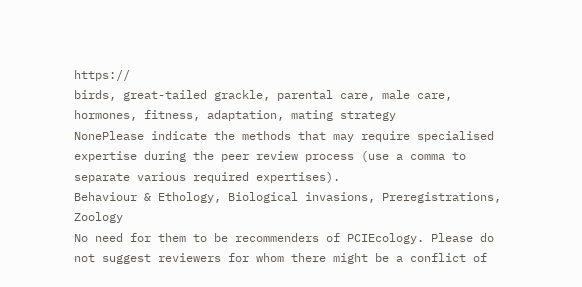https://
birds, great-tailed grackle, parental care, male care, hormones, fitness, adaptation, mating strategy
NonePlease indicate the methods that may require specialised expertise during the peer review process (use a comma to separate various required expertises).
Behaviour & Ethology, Biological invasions, Preregistrations, Zoology
No need for them to be recommenders of PCIEcology. Please do not suggest reviewers for whom there might be a conflict of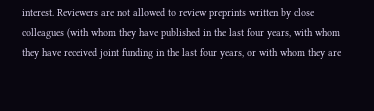interest. Reviewers are not allowed to review preprints written by close colleagues (with whom they have published in the last four years, with whom they have received joint funding in the last four years, or with whom they are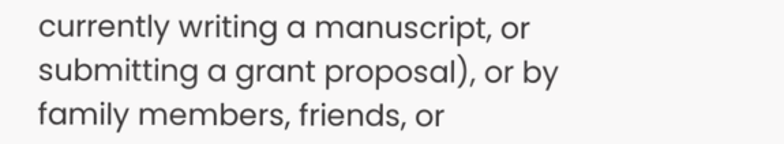currently writing a manuscript, or submitting a grant proposal), or by family members, friends, or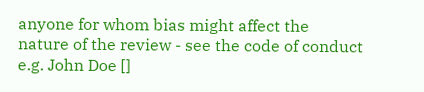anyone for whom bias might affect the nature of the review - see the code of conduct
e.g. John Doe []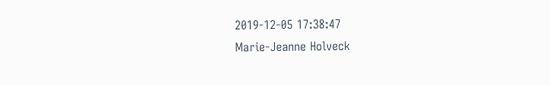2019-12-05 17:38:47
Marie-Jeanne Holveck